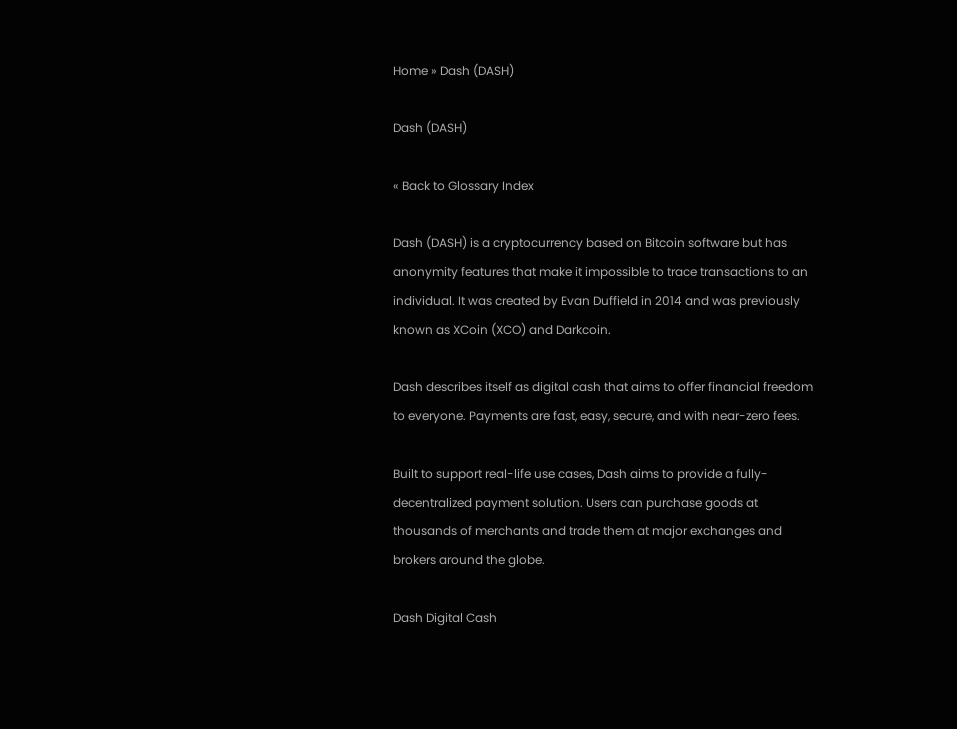Home » Dash (DASH)

Dash (DASH)

« Back to Glossary Index

Dash (DASH) is a cryptocurrency based on Bitcoin software but has anonymity features that make it impossible to trace transactions to an individual. It was created by Evan Duffield in 2014 and was previously known as XCoin (XCO) and Darkcoin.

Dash describes itself as digital cash that aims to offer financial freedom to everyone. Payments are fast, easy, secure, and with near-zero fees.

Built to support real-life use cases, Dash aims to provide a fully-decentralized payment solution. Users can purchase goods at thousands of merchants and trade them at major exchanges and brokers around the globe.

Dash Digital Cash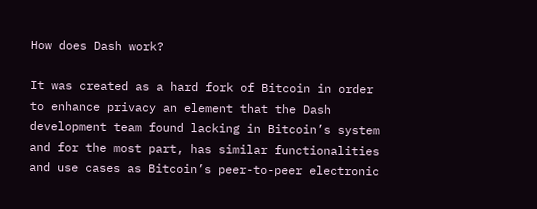How does Dash work?

It was created as a hard fork of Bitcoin in order to enhance privacy an element that the Dash development team found lacking in Bitcoin’s system and for the most part, has similar functionalities and use cases as Bitcoin’s peer-to-peer electronic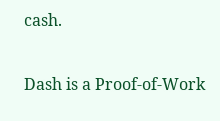cash.

Dash is a Proof-of-Work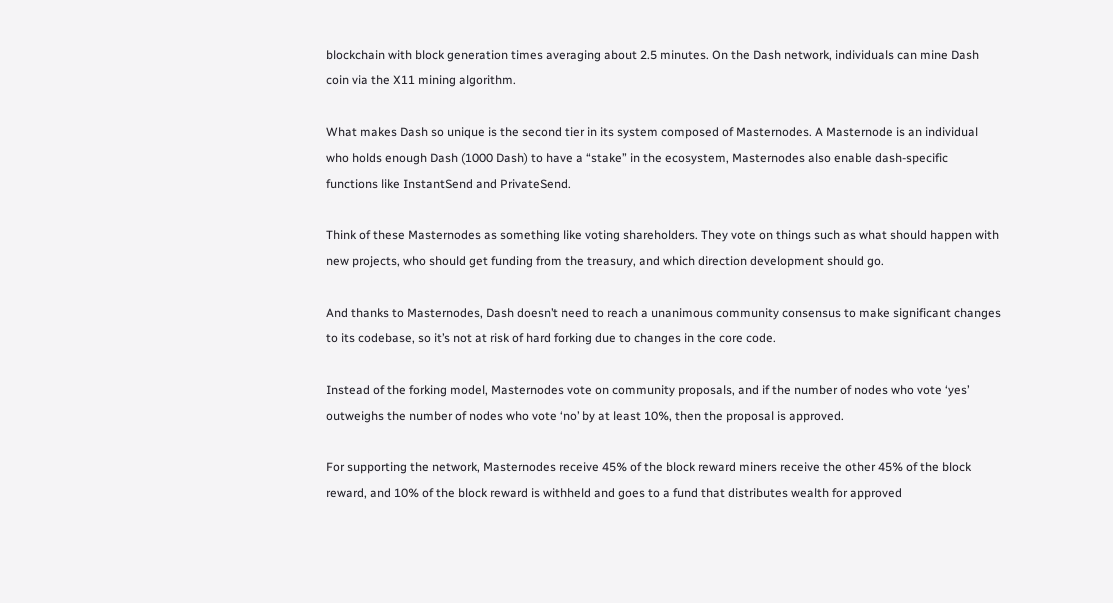blockchain with block generation times averaging about 2.5 minutes. On the Dash network, individuals can mine Dash coin via the X11 mining algorithm.

What makes Dash so unique is the second tier in its system composed of Masternodes. A Masternode is an individual who holds enough Dash (1000 Dash) to have a “stake” in the ecosystem, Masternodes also enable dash-specific functions like InstantSend and PrivateSend.

Think of these Masternodes as something like voting shareholders. They vote on things such as what should happen with new projects, who should get funding from the treasury, and which direction development should go.

And thanks to Masternodes, Dash doesn’t need to reach a unanimous community consensus to make significant changes to its codebase, so it’s not at risk of hard forking due to changes in the core code.

Instead of the forking model, Masternodes vote on community proposals, and if the number of nodes who vote ‘yes’ outweighs the number of nodes who vote ‘no’ by at least 10%, then the proposal is approved.

For supporting the network, Masternodes receive 45% of the block reward miners receive the other 45% of the block reward, and 10% of the block reward is withheld and goes to a fund that distributes wealth for approved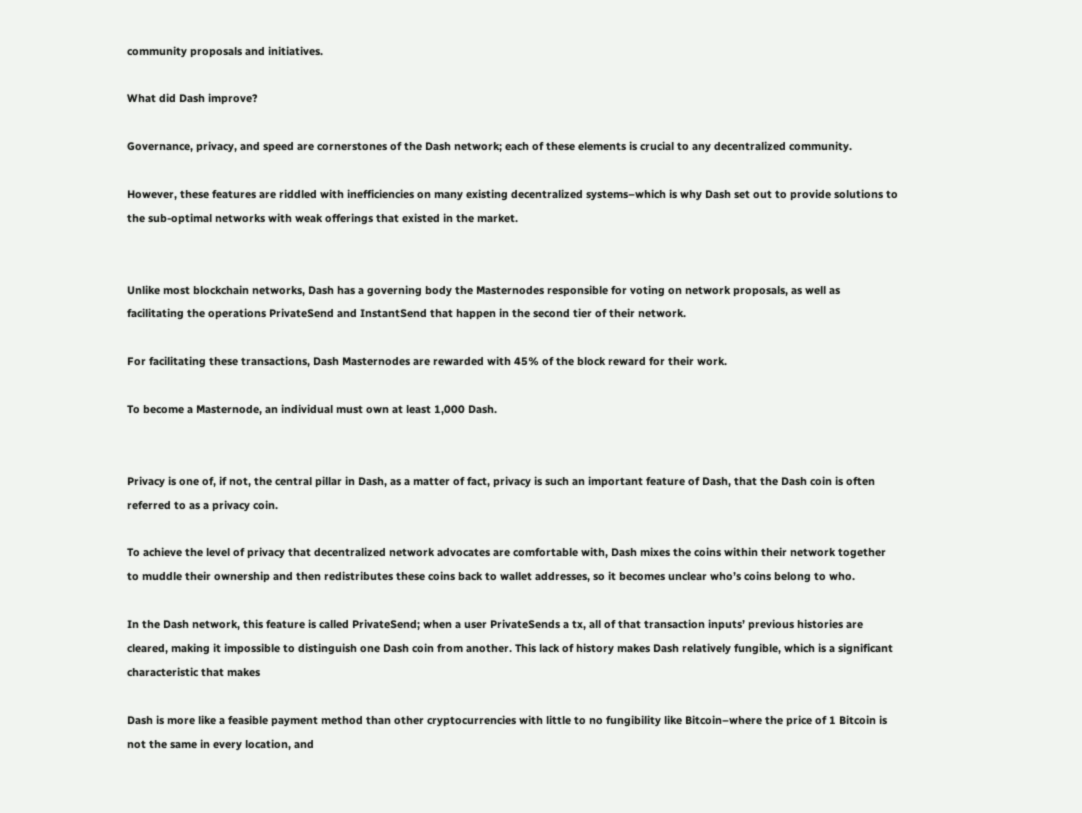community proposals and initiatives.

What did Dash improve?

Governance, privacy, and speed are cornerstones of the Dash network; each of these elements is crucial to any decentralized community.

However, these features are riddled with inefficiencies on many existing decentralized systems–which is why Dash set out to provide solutions to the sub-optimal networks with weak offerings that existed in the market.


Unlike most blockchain networks, Dash has a governing body the Masternodes responsible for voting on network proposals, as well as facilitating the operations PrivateSend and InstantSend that happen in the second tier of their network.

For facilitating these transactions, Dash Masternodes are rewarded with 45% of the block reward for their work.

To become a Masternode, an individual must own at least 1,000 Dash.


Privacy is one of, if not, the central pillar in Dash, as a matter of fact, privacy is such an important feature of Dash, that the Dash coin is often referred to as a privacy coin.

To achieve the level of privacy that decentralized network advocates are comfortable with, Dash mixes the coins within their network together to muddle their ownership and then redistributes these coins back to wallet addresses, so it becomes unclear who’s coins belong to who.

In the Dash network, this feature is called PrivateSend; when a user PrivateSends a tx, all of that transaction inputs’ previous histories are cleared, making it impossible to distinguish one Dash coin from another. This lack of history makes Dash relatively fungible, which is a significant characteristic that makes

Dash is more like a feasible payment method than other cryptocurrencies with little to no fungibility like Bitcoin–where the price of 1 Bitcoin is not the same in every location, and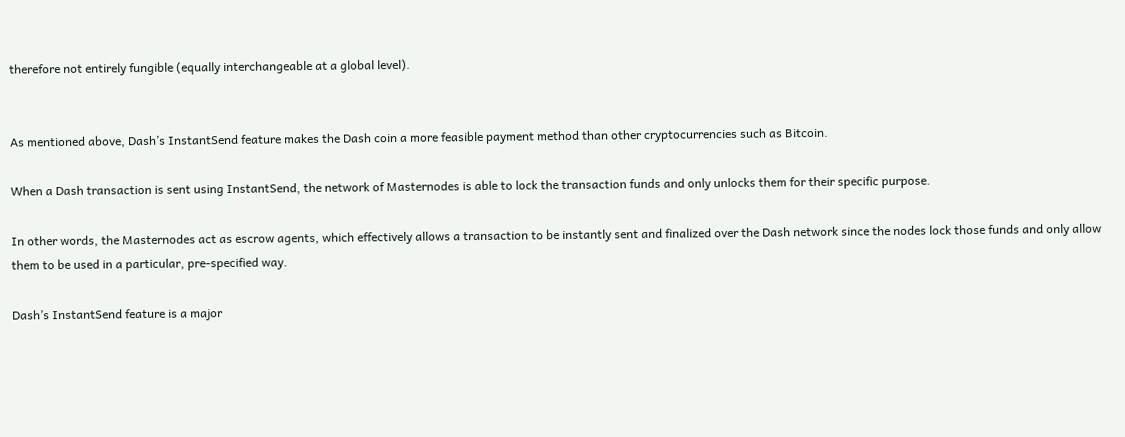therefore not entirely fungible (equally interchangeable at a global level).


As mentioned above, Dash’s InstantSend feature makes the Dash coin a more feasible payment method than other cryptocurrencies such as Bitcoin.

When a Dash transaction is sent using InstantSend, the network of Masternodes is able to lock the transaction funds and only unlocks them for their specific purpose.

In other words, the Masternodes act as escrow agents, which effectively allows a transaction to be instantly sent and finalized over the Dash network since the nodes lock those funds and only allow them to be used in a particular, pre-specified way.

Dash’s InstantSend feature is a major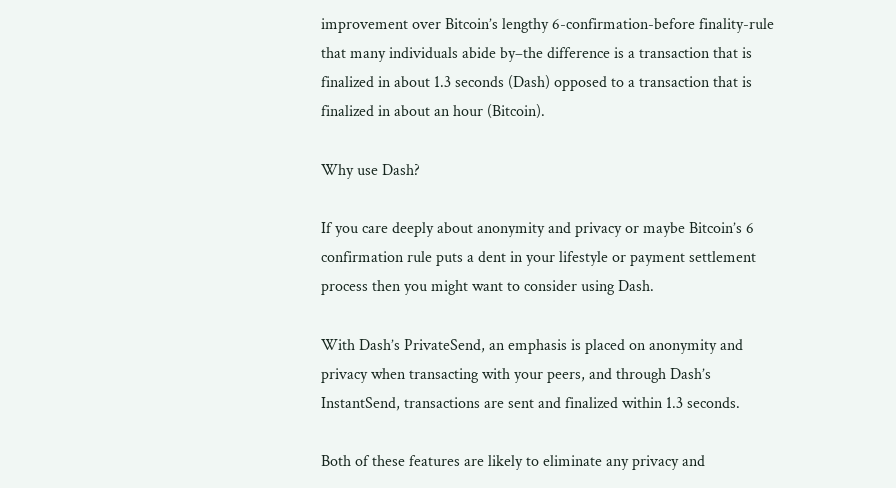improvement over Bitcoin’s lengthy 6-confirmation-before finality-rule that many individuals abide by–the difference is a transaction that is finalized in about 1.3 seconds (Dash) opposed to a transaction that is finalized in about an hour (Bitcoin).

Why use Dash?

If you care deeply about anonymity and privacy or maybe Bitcoin’s 6 confirmation rule puts a dent in your lifestyle or payment settlement process then you might want to consider using Dash.

With Dash’s PrivateSend, an emphasis is placed on anonymity and privacy when transacting with your peers, and through Dash’s InstantSend, transactions are sent and finalized within 1.3 seconds.

Both of these features are likely to eliminate any privacy and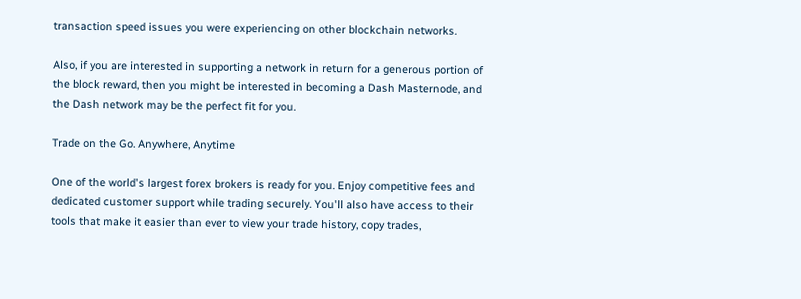transaction speed issues you were experiencing on other blockchain networks.

Also, if you are interested in supporting a network in return for a generous portion of the block reward, then you might be interested in becoming a Dash Masternode, and the Dash network may be the perfect fit for you.

Trade on the Go. Anywhere, Anytime

One of the world's largest forex brokers is ready for you. Enjoy competitive fees and dedicated customer support while trading securely. You'll also have access to their tools that make it easier than ever to view your trade history, copy trades,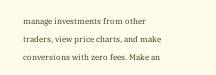manage investments from other traders, view price charts, and make conversions with zero fees. Make an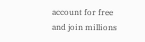account for free and join millions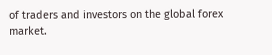of traders and investors on the global forex market.